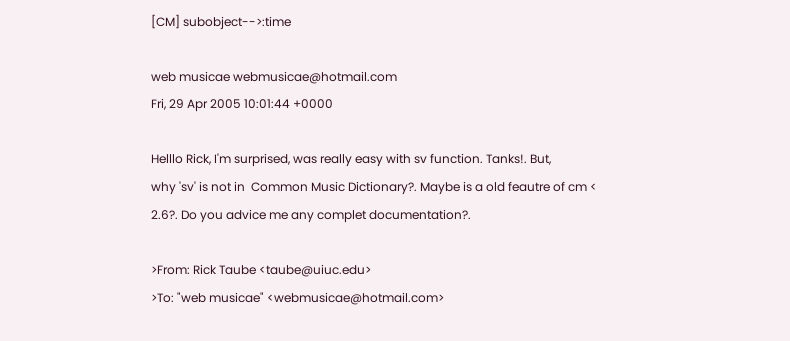[CM] subobject-->:time

web musicae webmusicae@hotmail.com
Fri, 29 Apr 2005 10:01:44 +0000

Helllo Rick, I'm surprised, was really easy with sv function. Tanks!. But,
why 'sv' is not in  Common Music Dictionary?. Maybe is a old feautre of cm <
2.6?. Do you advice me any complet documentation?.

>From: Rick Taube <taube@uiuc.edu>
>To: "web musicae" <webmusicae@hotmail.com>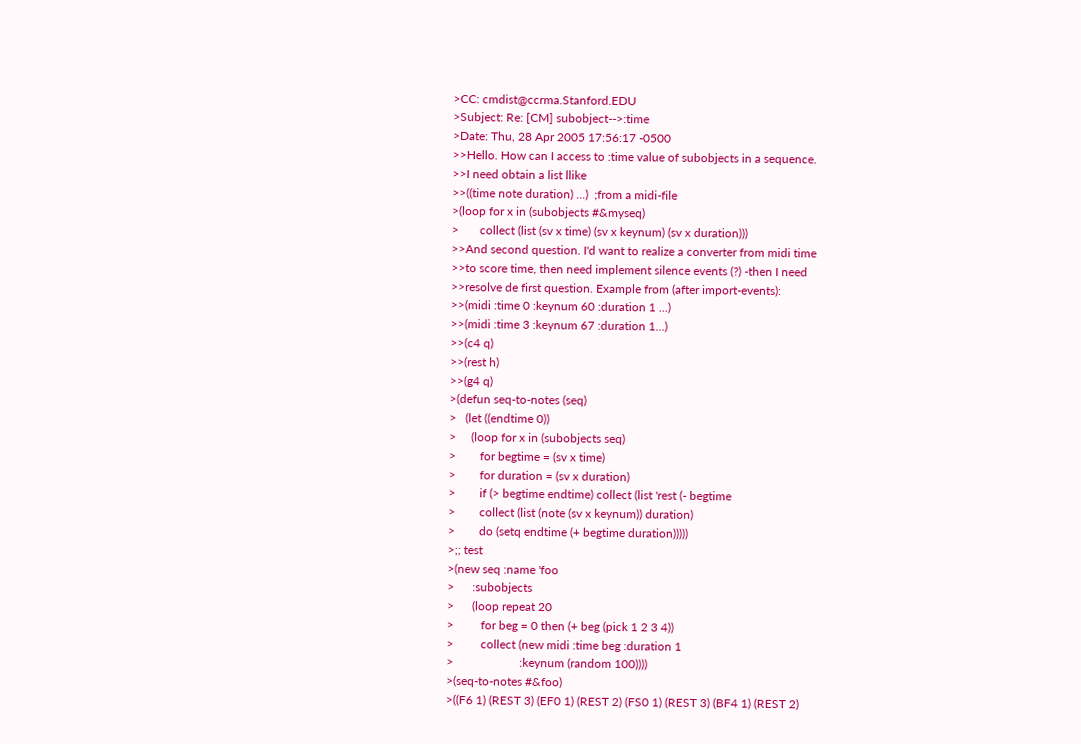>CC: cmdist@ccrma.Stanford.EDU
>Subject: Re: [CM] subobject-->:time
>Date: Thu, 28 Apr 2005 17:56:17 -0500
>>Hello. How can I access to :time value of subobjects in a sequence.
>>I need obtain a list llike
>>((time note duration) ...)  ;from a midi-file
>(loop for x in (subobjects #&myseq)
>       collect (list (sv x time) (sv x keynum) (sv x duration)))
>>And second question. I'd want to realize a converter from midi time
>>to score time, then need implement silence events (?) -then I need
>>resolve de first question. Example from (after import-events):
>>(midi :time 0 :keynum 60 :duration 1 ...)
>>(midi :time 3 :keynum 67 :duration 1...)
>>(c4 q)
>>(rest h)
>>(g4 q)
>(defun seq-to-notes (seq)
>   (let ((endtime 0))
>     (loop for x in (subobjects seq)
>        for begtime = (sv x time)
>        for duration = (sv x duration)
>        if (> begtime endtime) collect (list 'rest (- begtime
>        collect (list (note (sv x keynum)) duration)
>        do (setq endtime (+ begtime duration)))))
>;; test
>(new seq :name 'foo
>      :subobjects
>      (loop repeat 20
>         for beg = 0 then (+ beg (pick 1 2 3 4))
>         collect (new midi :time beg :duration 1
>                      :keynum (random 100))))
>(seq-to-notes #&foo)
>((F6 1) (REST 3) (EF0 1) (REST 2) (FS0 1) (REST 3) (BF4 1) (REST 2)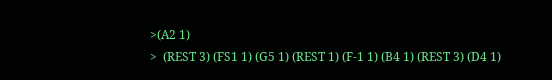>(A2 1)
>  (REST 3) (FS1 1) (G5 1) (REST 1) (F-1 1) (B4 1) (REST 3) (D4 1)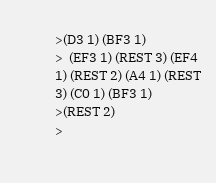>(D3 1) (BF3 1)
>  (EF3 1) (REST 3) (EF4 1) (REST 2) (A4 1) (REST 3) (C0 1) (BF3 1)
>(REST 2)
>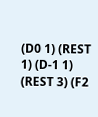(D0 1) (REST 1) (D-1 1) (REST 3) (F2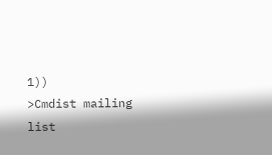1))
>Cmdist mailing list